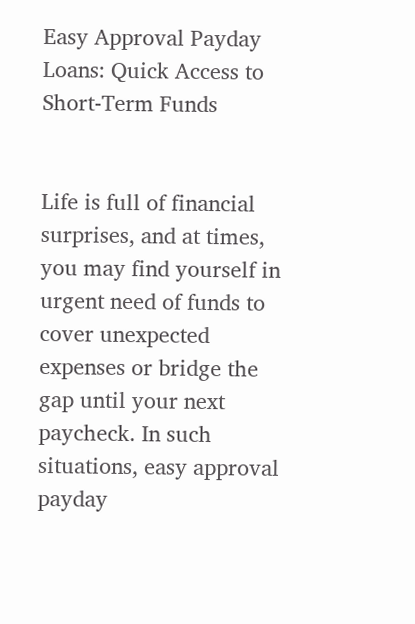Easy Approval Payday Loans: Quick Access to Short-Term Funds


Life is full of financial surprises, and at times, you may find yourself in urgent need of funds to cover unexpected expenses or bridge the gap until your next paycheck. In such situations, easy approval payday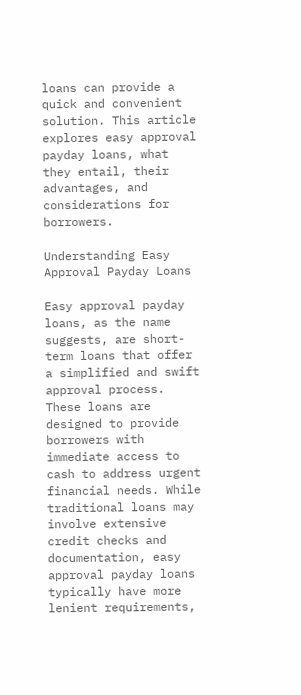loans can provide a quick and convenient solution. This article explores easy approval payday loans, what they entail, their advantages, and considerations for borrowers.

Understanding Easy Approval Payday Loans

Easy approval payday loans, as the name suggests, are short-term loans that offer a simplified and swift approval process. These loans are designed to provide borrowers with immediate access to cash to address urgent financial needs. While traditional loans may involve extensive credit checks and documentation, easy approval payday loans typically have more lenient requirements,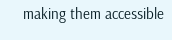making them accessible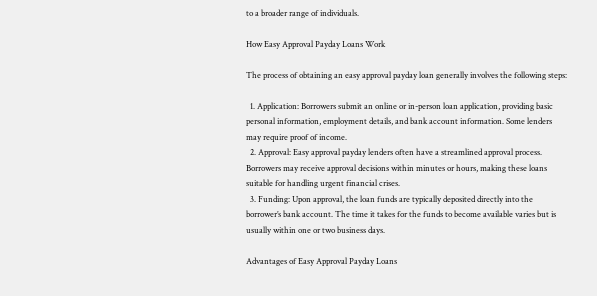to a broader range of individuals.

How Easy Approval Payday Loans Work

The process of obtaining an easy approval payday loan generally involves the following steps:

  1. Application: Borrowers submit an online or in-person loan application, providing basic personal information, employment details, and bank account information. Some lenders may require proof of income.
  2. Approval: Easy approval payday lenders often have a streamlined approval process. Borrowers may receive approval decisions within minutes or hours, making these loans suitable for handling urgent financial crises.
  3. Funding: Upon approval, the loan funds are typically deposited directly into the borrower’s bank account. The time it takes for the funds to become available varies but is usually within one or two business days.

Advantages of Easy Approval Payday Loans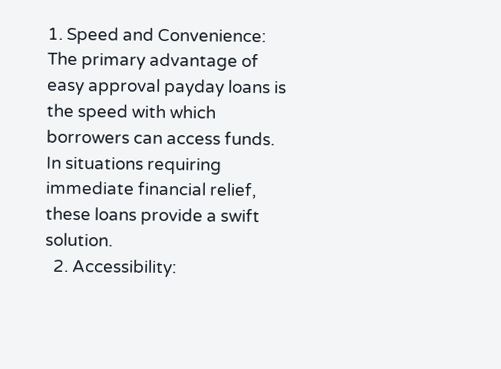1. Speed and Convenience: The primary advantage of easy approval payday loans is the speed with which borrowers can access funds. In situations requiring immediate financial relief, these loans provide a swift solution.
  2. Accessibility: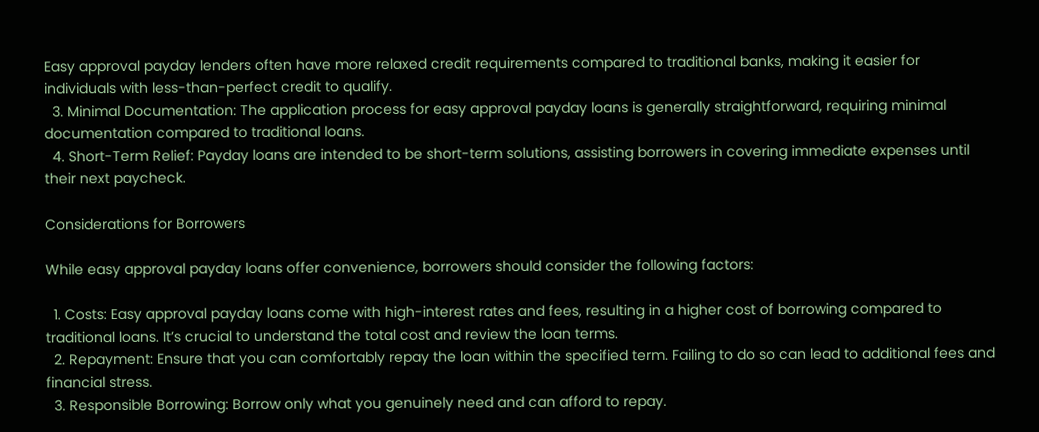Easy approval payday lenders often have more relaxed credit requirements compared to traditional banks, making it easier for individuals with less-than-perfect credit to qualify.
  3. Minimal Documentation: The application process for easy approval payday loans is generally straightforward, requiring minimal documentation compared to traditional loans.
  4. Short-Term Relief: Payday loans are intended to be short-term solutions, assisting borrowers in covering immediate expenses until their next paycheck.

Considerations for Borrowers

While easy approval payday loans offer convenience, borrowers should consider the following factors:

  1. Costs: Easy approval payday loans come with high-interest rates and fees, resulting in a higher cost of borrowing compared to traditional loans. It’s crucial to understand the total cost and review the loan terms.
  2. Repayment: Ensure that you can comfortably repay the loan within the specified term. Failing to do so can lead to additional fees and financial stress.
  3. Responsible Borrowing: Borrow only what you genuinely need and can afford to repay.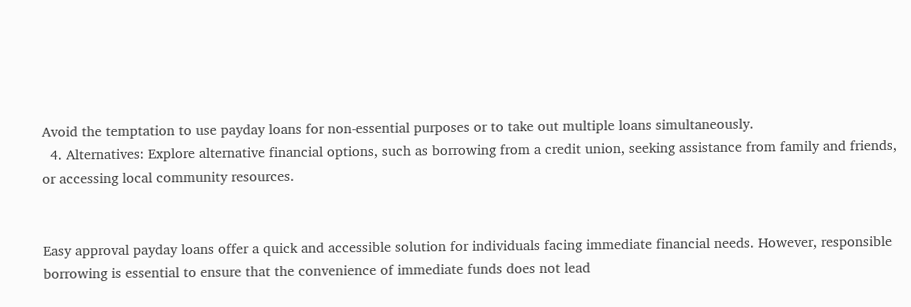Avoid the temptation to use payday loans for non-essential purposes or to take out multiple loans simultaneously.
  4. Alternatives: Explore alternative financial options, such as borrowing from a credit union, seeking assistance from family and friends, or accessing local community resources.


Easy approval payday loans offer a quick and accessible solution for individuals facing immediate financial needs. However, responsible borrowing is essential to ensure that the convenience of immediate funds does not lead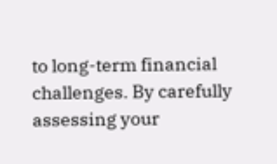to long-term financial challenges. By carefully assessing your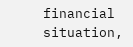financial situation,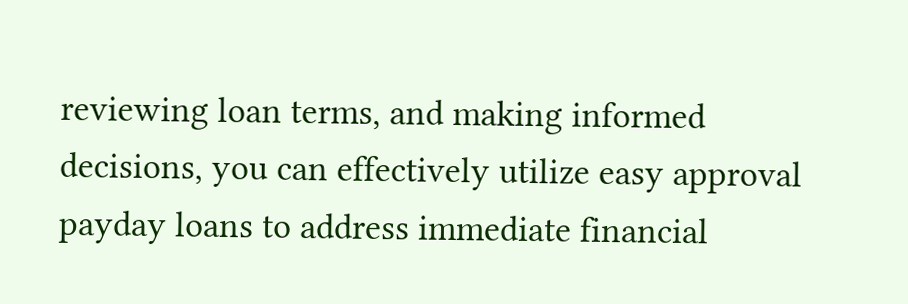reviewing loan terms, and making informed decisions, you can effectively utilize easy approval payday loans to address immediate financial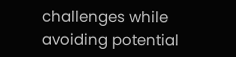challenges while avoiding potential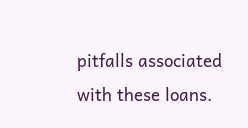pitfalls associated with these loans.